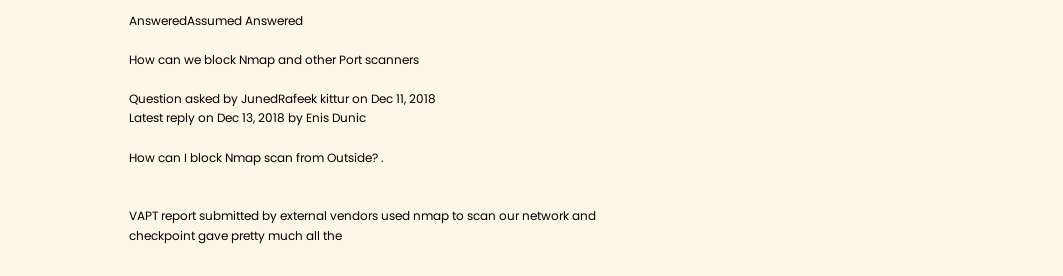AnsweredAssumed Answered

How can we block Nmap and other Port scanners

Question asked by JunedRafeek kittur on Dec 11, 2018
Latest reply on Dec 13, 2018 by Enis Dunic

How can I block Nmap scan from Outside? .


VAPT report submitted by external vendors used nmap to scan our network and checkpoint gave pretty much all the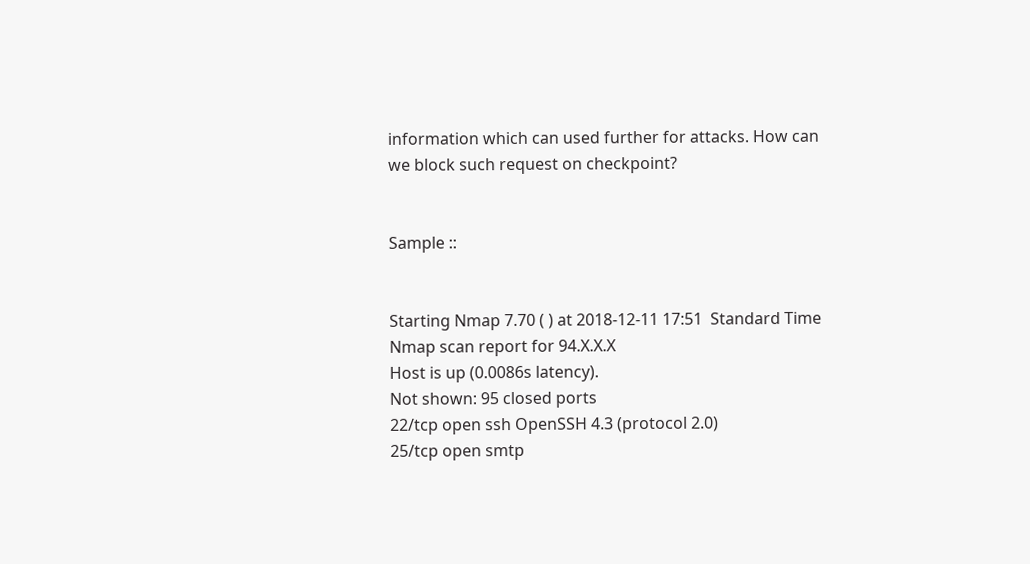information which can used further for attacks. How can we block such request on checkpoint?


Sample ::


Starting Nmap 7.70 ( ) at 2018-12-11 17:51  Standard Time
Nmap scan report for 94.X.X.X
Host is up (0.0086s latency).
Not shown: 95 closed ports
22/tcp open ssh OpenSSH 4.3 (protocol 2.0)
25/tcp open smtp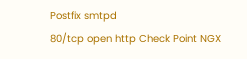Postfix smtpd
80/tcp open http Check Point NGX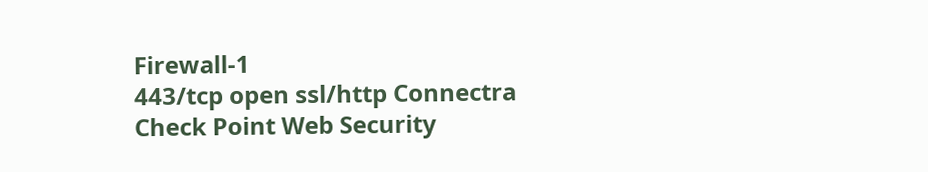Firewall-1
443/tcp open ssl/http Connectra Check Point Web Security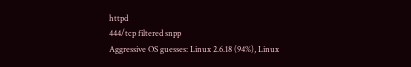httpd
444/tcp filtered snpp
Aggressive OS guesses: Linux 2.6.18 (94%), Linux